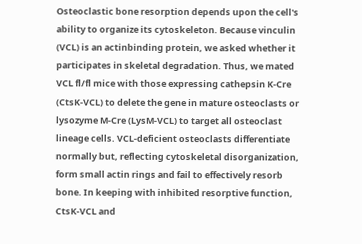Osteoclastic bone resorption depends upon the cell's ability to organize its cytoskeleton. Because vinculin (VCL) is an actinbinding protein, we asked whether it participates in skeletal degradation. Thus, we mated VCL fl/fl mice with those expressing cathepsin K-Cre (CtsK-VCL) to delete the gene in mature osteoclasts or lysozyme M-Cre (LysM-VCL) to target all osteoclast lineage cells. VCL-deficient osteoclasts differentiate normally but, reflecting cytoskeletal disorganization, form small actin rings and fail to effectively resorb bone. In keeping with inhibited resorptive function, CtsK-VCL and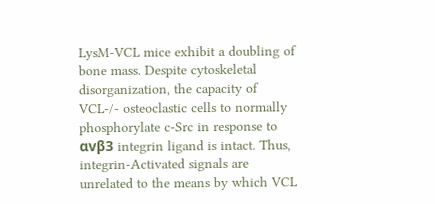LysM-VCL mice exhibit a doubling of bone mass. Despite cytoskeletal disorganization, the capacity of VCL-/- osteoclastic cells to normally phosphorylate c-Src in response to αvβ3 integrin ligand is intact. Thus, integrin-Activated signals are unrelated to the means by which VCL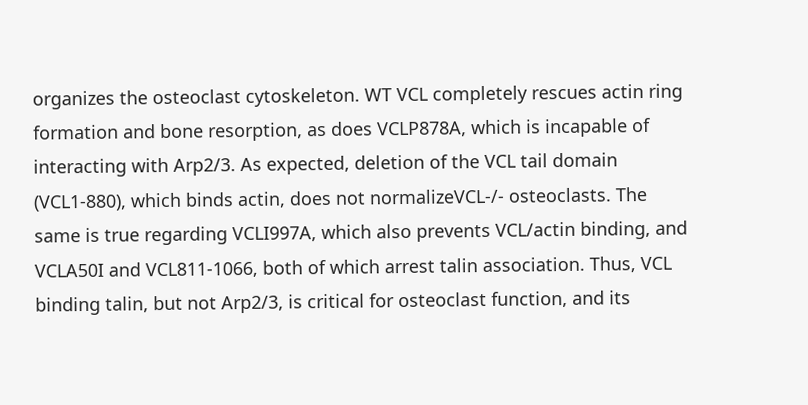organizes the osteoclast cytoskeleton. WT VCL completely rescues actin ring formation and bone resorption, as does VCLP878A, which is incapable of interacting with Arp2/3. As expected, deletion of the VCL tail domain (VCL1-880), which binds actin, does not normalizeVCL-/- osteoclasts. The same is true regarding VCLI997A, which also prevents VCL/actin binding, and VCLA50I and VCL811-1066, both of which arrest talin association. Thus, VCL binding talin, but not Arp2/3, is critical for osteoclast function, and its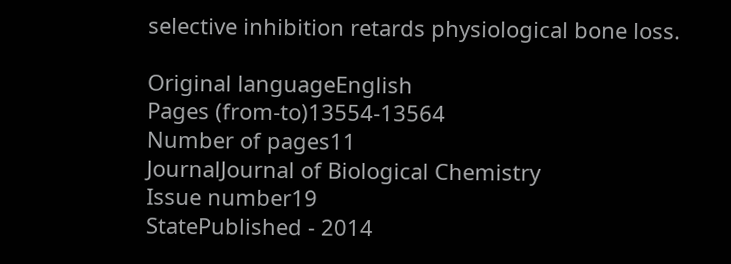selective inhibition retards physiological bone loss.

Original languageEnglish
Pages (from-to)13554-13564
Number of pages11
JournalJournal of Biological Chemistry
Issue number19
StatePublished - 2014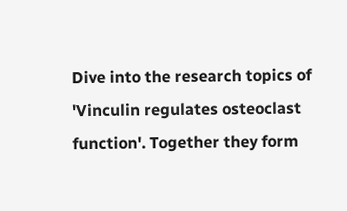Dive into the research topics of 'Vinculin regulates osteoclast function'. Together they form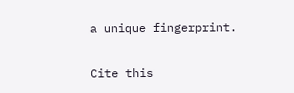a unique fingerprint.

Cite this